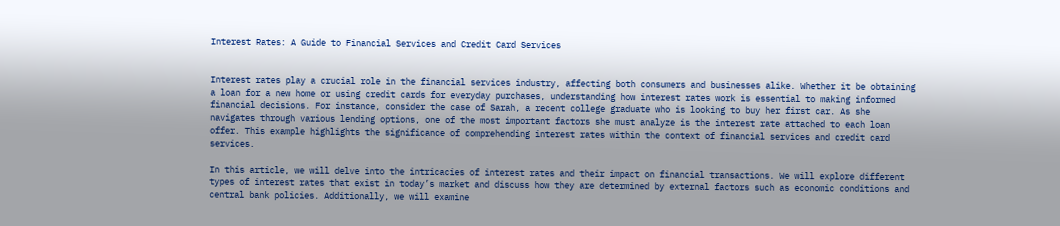Interest Rates: A Guide to Financial Services and Credit Card Services


Interest rates play a crucial role in the financial services industry, affecting both consumers and businesses alike. Whether it be obtaining a loan for a new home or using credit cards for everyday purchases, understanding how interest rates work is essential to making informed financial decisions. For instance, consider the case of Sarah, a recent college graduate who is looking to buy her first car. As she navigates through various lending options, one of the most important factors she must analyze is the interest rate attached to each loan offer. This example highlights the significance of comprehending interest rates within the context of financial services and credit card services.

In this article, we will delve into the intricacies of interest rates and their impact on financial transactions. We will explore different types of interest rates that exist in today’s market and discuss how they are determined by external factors such as economic conditions and central bank policies. Additionally, we will examine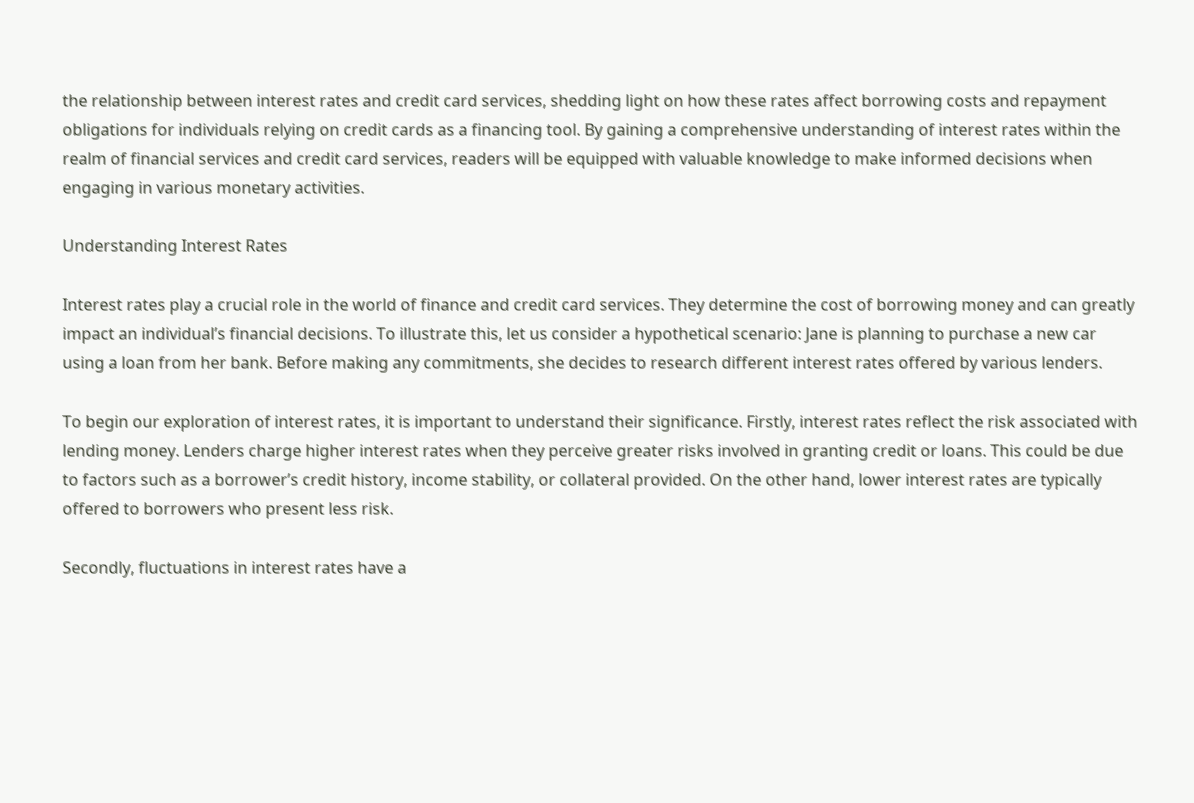the relationship between interest rates and credit card services, shedding light on how these rates affect borrowing costs and repayment obligations for individuals relying on credit cards as a financing tool. By gaining a comprehensive understanding of interest rates within the realm of financial services and credit card services, readers will be equipped with valuable knowledge to make informed decisions when engaging in various monetary activities.

Understanding Interest Rates

Interest rates play a crucial role in the world of finance and credit card services. They determine the cost of borrowing money and can greatly impact an individual’s financial decisions. To illustrate this, let us consider a hypothetical scenario: Jane is planning to purchase a new car using a loan from her bank. Before making any commitments, she decides to research different interest rates offered by various lenders.

To begin our exploration of interest rates, it is important to understand their significance. Firstly, interest rates reflect the risk associated with lending money. Lenders charge higher interest rates when they perceive greater risks involved in granting credit or loans. This could be due to factors such as a borrower’s credit history, income stability, or collateral provided. On the other hand, lower interest rates are typically offered to borrowers who present less risk.

Secondly, fluctuations in interest rates have a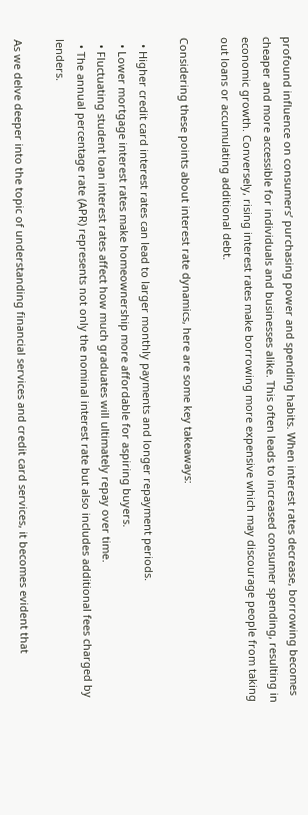profound influence on consumers’ purchasing power and spending habits. When interest rates decrease, borrowing becomes cheaper and more accessible for individuals and businesses alike. This often leads to increased consumer spending, resulting in economic growth. Conversely, rising interest rates make borrowing more expensive which may discourage people from taking out loans or accumulating additional debt.

Considering these points about interest rate dynamics, here are some key takeaways:

  • Higher credit card interest rates can lead to larger monthly payments and longer repayment periods.
  • Lower mortgage interest rates make homeownership more affordable for aspiring buyers.
  • Fluctuating student loan interest rates affect how much graduates will ultimately repay over time.
  • The annual percentage rate (APR) represents not only the nominal interest rate but also includes additional fees charged by lenders.

As we delve deeper into the topic of understanding financial services and credit card services, it becomes evident that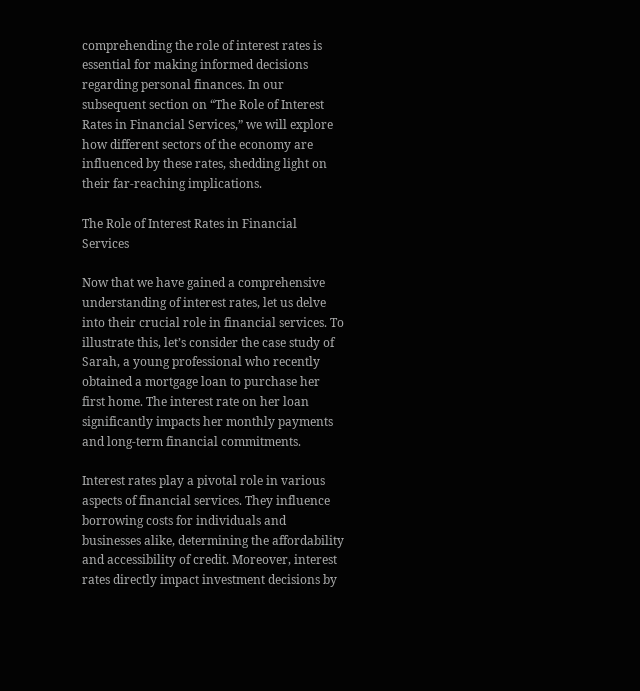comprehending the role of interest rates is essential for making informed decisions regarding personal finances. In our subsequent section on “The Role of Interest Rates in Financial Services,” we will explore how different sectors of the economy are influenced by these rates, shedding light on their far-reaching implications.

The Role of Interest Rates in Financial Services

Now that we have gained a comprehensive understanding of interest rates, let us delve into their crucial role in financial services. To illustrate this, let’s consider the case study of Sarah, a young professional who recently obtained a mortgage loan to purchase her first home. The interest rate on her loan significantly impacts her monthly payments and long-term financial commitments.

Interest rates play a pivotal role in various aspects of financial services. They influence borrowing costs for individuals and businesses alike, determining the affordability and accessibility of credit. Moreover, interest rates directly impact investment decisions by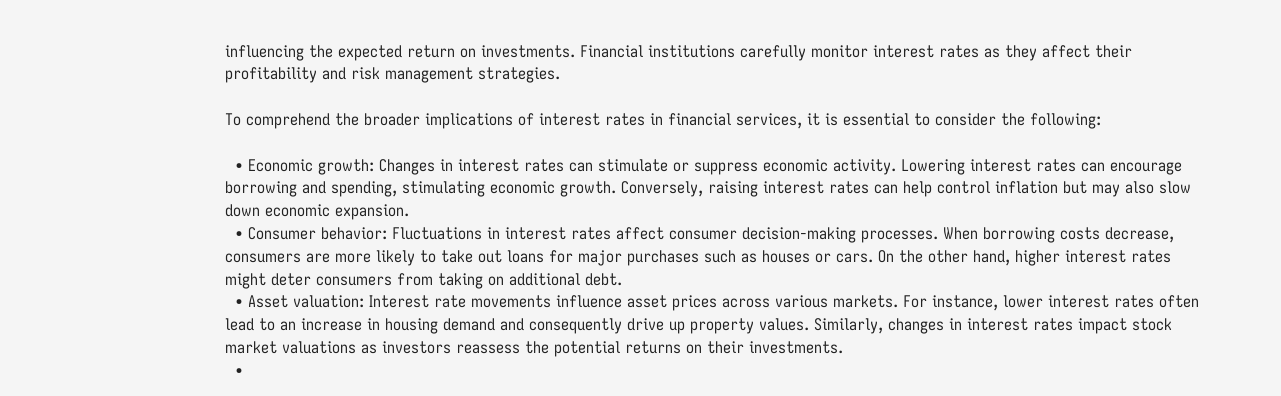influencing the expected return on investments. Financial institutions carefully monitor interest rates as they affect their profitability and risk management strategies.

To comprehend the broader implications of interest rates in financial services, it is essential to consider the following:

  • Economic growth: Changes in interest rates can stimulate or suppress economic activity. Lowering interest rates can encourage borrowing and spending, stimulating economic growth. Conversely, raising interest rates can help control inflation but may also slow down economic expansion.
  • Consumer behavior: Fluctuations in interest rates affect consumer decision-making processes. When borrowing costs decrease, consumers are more likely to take out loans for major purchases such as houses or cars. On the other hand, higher interest rates might deter consumers from taking on additional debt.
  • Asset valuation: Interest rate movements influence asset prices across various markets. For instance, lower interest rates often lead to an increase in housing demand and consequently drive up property values. Similarly, changes in interest rates impact stock market valuations as investors reassess the potential returns on their investments.
  •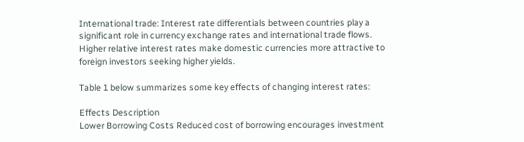International trade: Interest rate differentials between countries play a significant role in currency exchange rates and international trade flows. Higher relative interest rates make domestic currencies more attractive to foreign investors seeking higher yields.

Table 1 below summarizes some key effects of changing interest rates:

Effects Description
Lower Borrowing Costs Reduced cost of borrowing encourages investment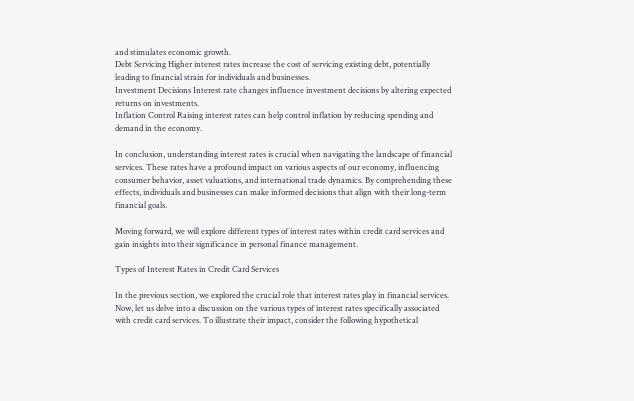and stimulates economic growth.
Debt Servicing Higher interest rates increase the cost of servicing existing debt, potentially leading to financial strain for individuals and businesses.
Investment Decisions Interest rate changes influence investment decisions by altering expected returns on investments.
Inflation Control Raising interest rates can help control inflation by reducing spending and demand in the economy.

In conclusion, understanding interest rates is crucial when navigating the landscape of financial services. These rates have a profound impact on various aspects of our economy, influencing consumer behavior, asset valuations, and international trade dynamics. By comprehending these effects, individuals and businesses can make informed decisions that align with their long-term financial goals.

Moving forward, we will explore different types of interest rates within credit card services and gain insights into their significance in personal finance management.

Types of Interest Rates in Credit Card Services

In the previous section, we explored the crucial role that interest rates play in financial services. Now, let us delve into a discussion on the various types of interest rates specifically associated with credit card services. To illustrate their impact, consider the following hypothetical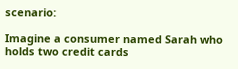scenario:

Imagine a consumer named Sarah who holds two credit cards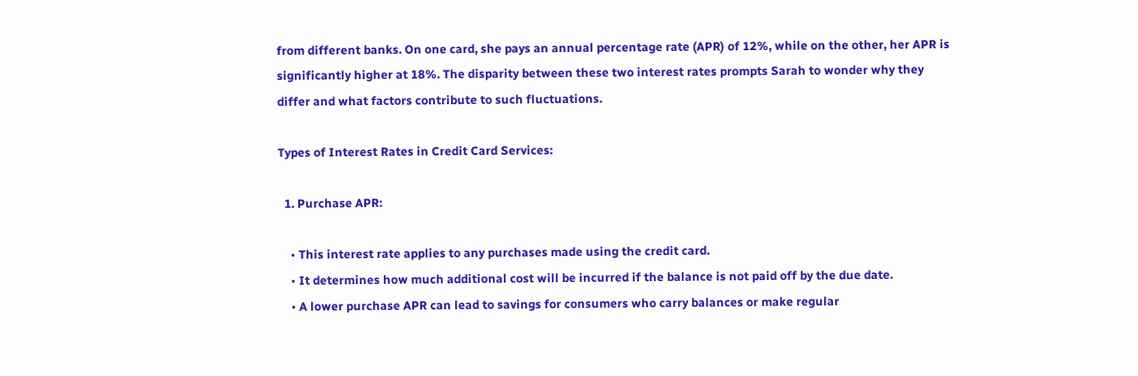from different banks. On one card, she pays an annual percentage rate (APR) of 12%, while on the other, her APR is significantly higher at 18%. The disparity between these two interest rates prompts Sarah to wonder why they differ and what factors contribute to such fluctuations.

Types of Interest Rates in Credit Card Services:

  1. Purchase APR:

    • This interest rate applies to any purchases made using the credit card.
    • It determines how much additional cost will be incurred if the balance is not paid off by the due date.
    • A lower purchase APR can lead to savings for consumers who carry balances or make regular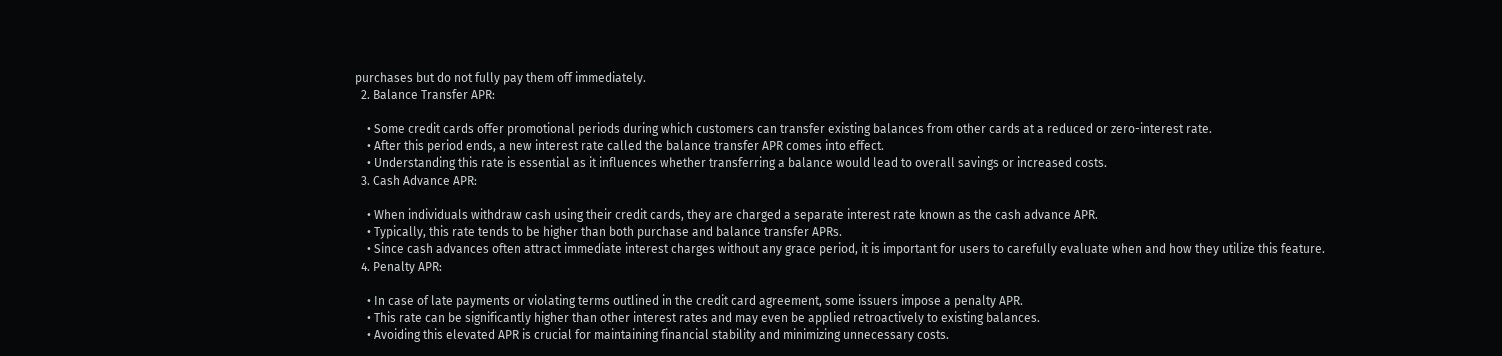purchases but do not fully pay them off immediately.
  2. Balance Transfer APR:

    • Some credit cards offer promotional periods during which customers can transfer existing balances from other cards at a reduced or zero-interest rate.
    • After this period ends, a new interest rate called the balance transfer APR comes into effect.
    • Understanding this rate is essential as it influences whether transferring a balance would lead to overall savings or increased costs.
  3. Cash Advance APR:

    • When individuals withdraw cash using their credit cards, they are charged a separate interest rate known as the cash advance APR.
    • Typically, this rate tends to be higher than both purchase and balance transfer APRs.
    • Since cash advances often attract immediate interest charges without any grace period, it is important for users to carefully evaluate when and how they utilize this feature.
  4. Penalty APR:

    • In case of late payments or violating terms outlined in the credit card agreement, some issuers impose a penalty APR.
    • This rate can be significantly higher than other interest rates and may even be applied retroactively to existing balances.
    • Avoiding this elevated APR is crucial for maintaining financial stability and minimizing unnecessary costs.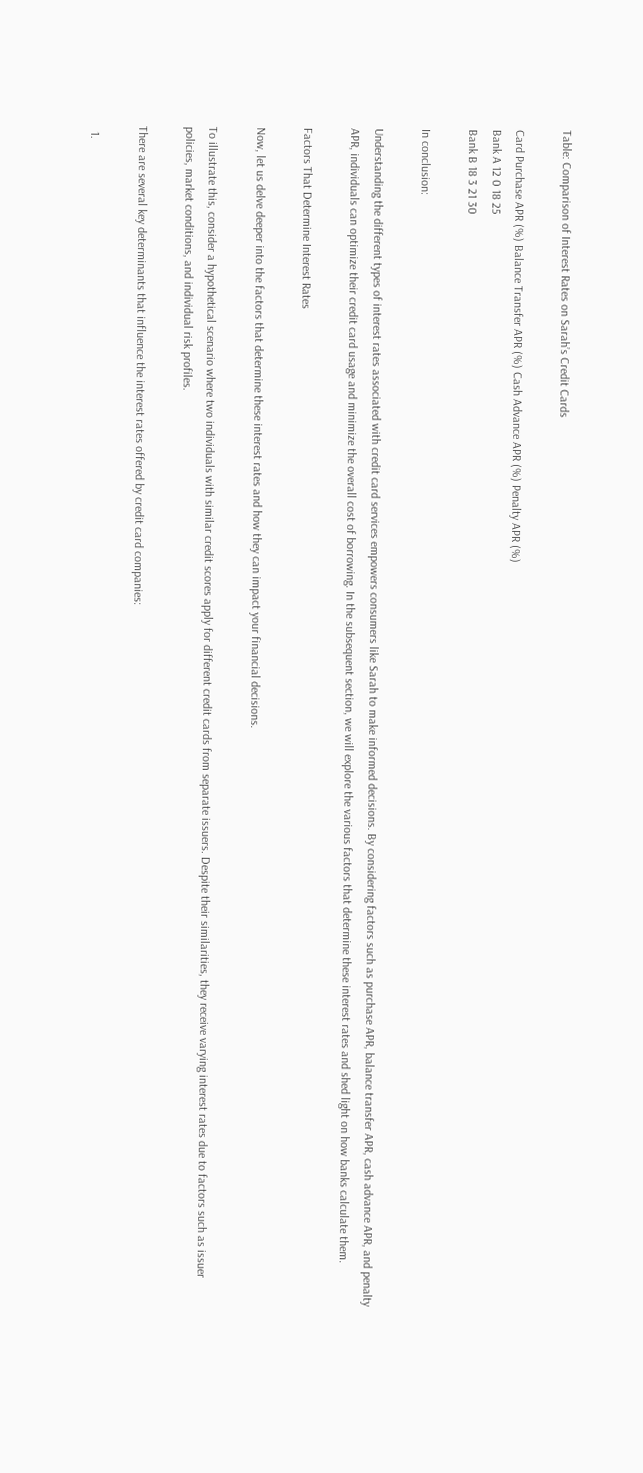Table: Comparison of Interest Rates on Sarah’s Credit Cards

Card Purchase APR (%) Balance Transfer APR (%) Cash Advance APR (%) Penalty APR (%)
Bank A 12 0 18 25
Bank B 18 3 21 30

In conclusion:

Understanding the different types of interest rates associated with credit card services empowers consumers like Sarah to make informed decisions. By considering factors such as purchase APR, balance transfer APR, cash advance APR, and penalty APR, individuals can optimize their credit card usage and minimize the overall cost of borrowing. In the subsequent section, we will explore the various factors that determine these interest rates and shed light on how banks calculate them.

Factors That Determine Interest Rates

Now, let us delve deeper into the factors that determine these interest rates and how they can impact your financial decisions.

To illustrate this, consider a hypothetical scenario where two individuals with similar credit scores apply for different credit cards from separate issuers. Despite their similarities, they receive varying interest rates due to factors such as issuer policies, market conditions, and individual risk profiles.

There are several key determinants that influence the interest rates offered by credit card companies:

  1.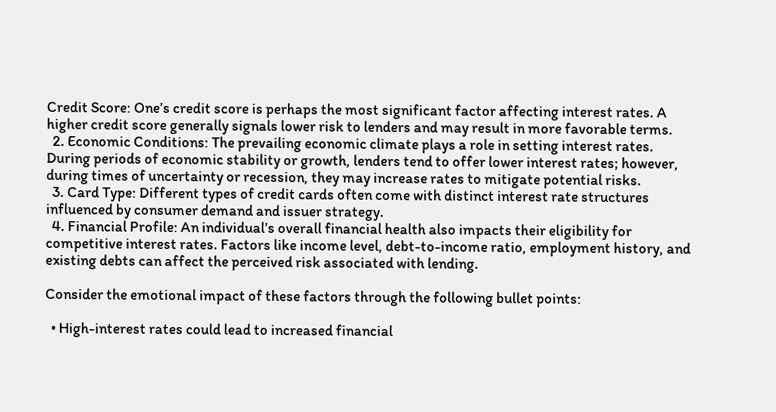Credit Score: One’s credit score is perhaps the most significant factor affecting interest rates. A higher credit score generally signals lower risk to lenders and may result in more favorable terms.
  2. Economic Conditions: The prevailing economic climate plays a role in setting interest rates. During periods of economic stability or growth, lenders tend to offer lower interest rates; however, during times of uncertainty or recession, they may increase rates to mitigate potential risks.
  3. Card Type: Different types of credit cards often come with distinct interest rate structures influenced by consumer demand and issuer strategy.
  4. Financial Profile: An individual’s overall financial health also impacts their eligibility for competitive interest rates. Factors like income level, debt-to-income ratio, employment history, and existing debts can affect the perceived risk associated with lending.

Consider the emotional impact of these factors through the following bullet points:

  • High-interest rates could lead to increased financial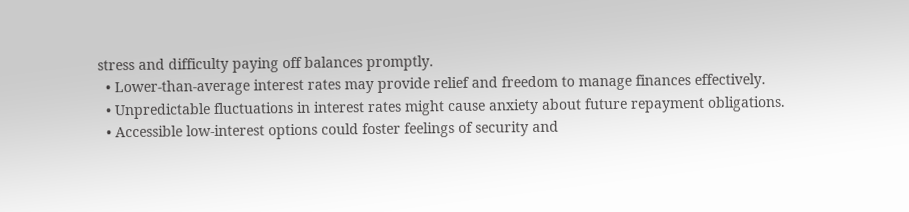stress and difficulty paying off balances promptly.
  • Lower-than-average interest rates may provide relief and freedom to manage finances effectively.
  • Unpredictable fluctuations in interest rates might cause anxiety about future repayment obligations.
  • Accessible low-interest options could foster feelings of security and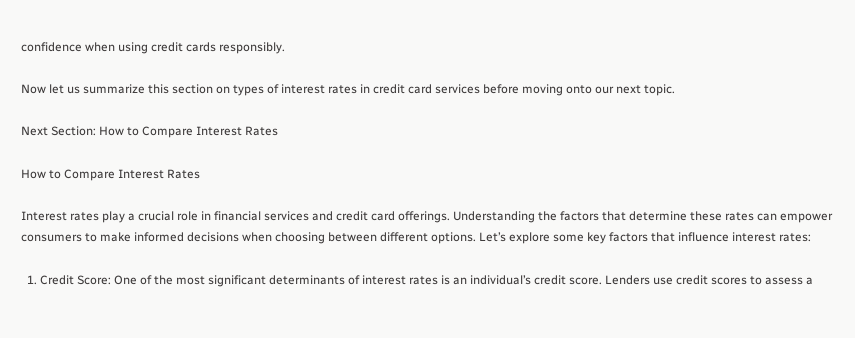confidence when using credit cards responsibly.

Now let us summarize this section on types of interest rates in credit card services before moving onto our next topic.

Next Section: How to Compare Interest Rates

How to Compare Interest Rates

Interest rates play a crucial role in financial services and credit card offerings. Understanding the factors that determine these rates can empower consumers to make informed decisions when choosing between different options. Let’s explore some key factors that influence interest rates:

  1. Credit Score: One of the most significant determinants of interest rates is an individual’s credit score. Lenders use credit scores to assess a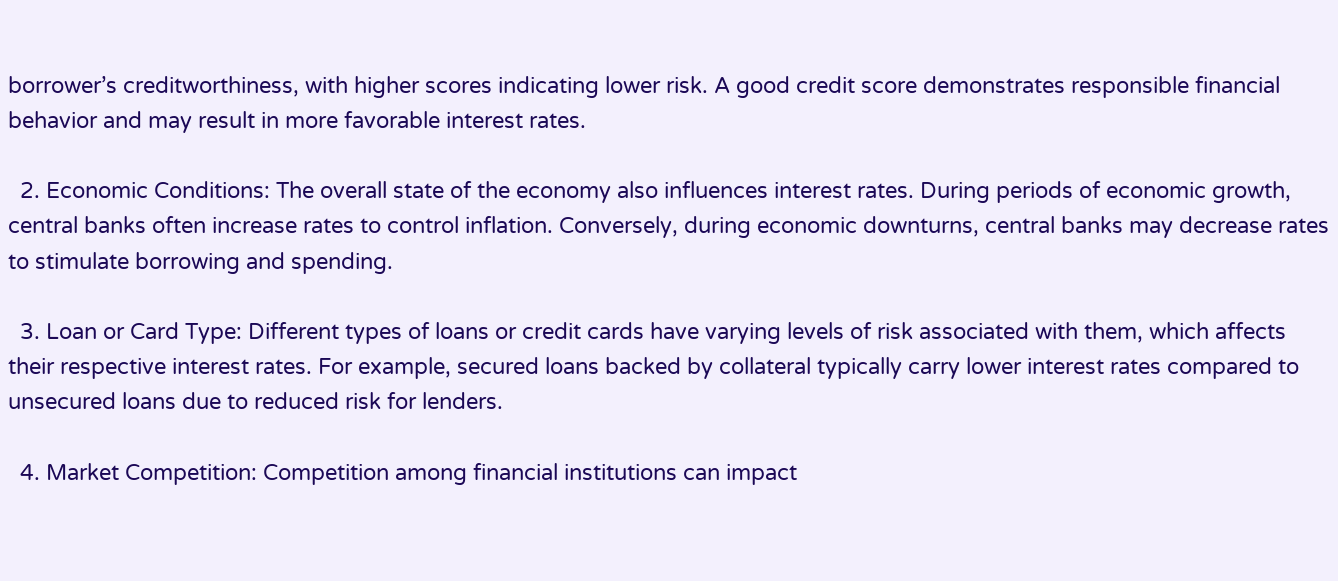borrower’s creditworthiness, with higher scores indicating lower risk. A good credit score demonstrates responsible financial behavior and may result in more favorable interest rates.

  2. Economic Conditions: The overall state of the economy also influences interest rates. During periods of economic growth, central banks often increase rates to control inflation. Conversely, during economic downturns, central banks may decrease rates to stimulate borrowing and spending.

  3. Loan or Card Type: Different types of loans or credit cards have varying levels of risk associated with them, which affects their respective interest rates. For example, secured loans backed by collateral typically carry lower interest rates compared to unsecured loans due to reduced risk for lenders.

  4. Market Competition: Competition among financial institutions can impact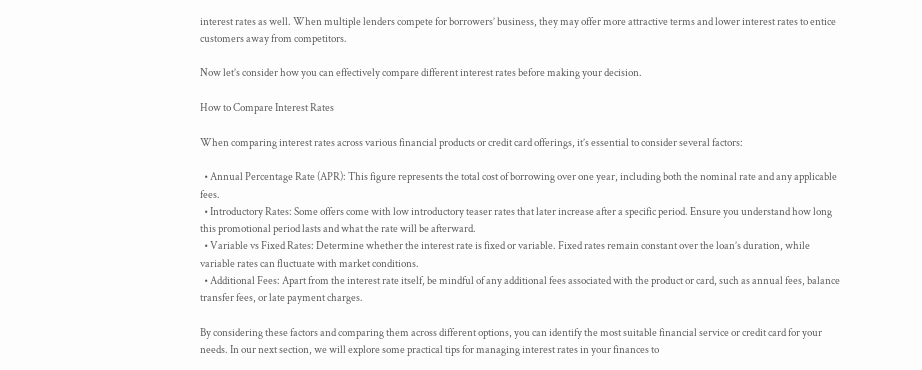interest rates as well. When multiple lenders compete for borrowers’ business, they may offer more attractive terms and lower interest rates to entice customers away from competitors.

Now let’s consider how you can effectively compare different interest rates before making your decision.

How to Compare Interest Rates

When comparing interest rates across various financial products or credit card offerings, it’s essential to consider several factors:

  • Annual Percentage Rate (APR): This figure represents the total cost of borrowing over one year, including both the nominal rate and any applicable fees.
  • Introductory Rates: Some offers come with low introductory teaser rates that later increase after a specific period. Ensure you understand how long this promotional period lasts and what the rate will be afterward.
  • Variable vs Fixed Rates: Determine whether the interest rate is fixed or variable. Fixed rates remain constant over the loan’s duration, while variable rates can fluctuate with market conditions.
  • Additional Fees: Apart from the interest rate itself, be mindful of any additional fees associated with the product or card, such as annual fees, balance transfer fees, or late payment charges.

By considering these factors and comparing them across different options, you can identify the most suitable financial service or credit card for your needs. In our next section, we will explore some practical tips for managing interest rates in your finances to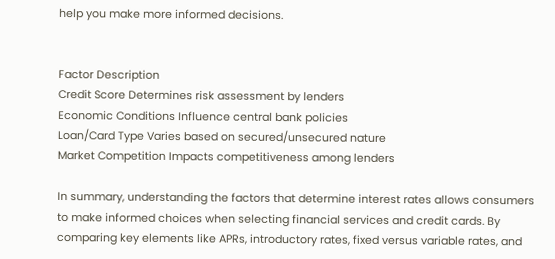help you make more informed decisions.


Factor Description
Credit Score Determines risk assessment by lenders
Economic Conditions Influence central bank policies
Loan/Card Type Varies based on secured/unsecured nature
Market Competition Impacts competitiveness among lenders

In summary, understanding the factors that determine interest rates allows consumers to make informed choices when selecting financial services and credit cards. By comparing key elements like APRs, introductory rates, fixed versus variable rates, and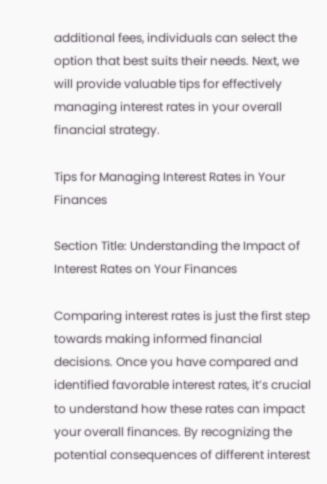additional fees, individuals can select the option that best suits their needs. Next, we will provide valuable tips for effectively managing interest rates in your overall financial strategy.

Tips for Managing Interest Rates in Your Finances

Section Title: Understanding the Impact of Interest Rates on Your Finances

Comparing interest rates is just the first step towards making informed financial decisions. Once you have compared and identified favorable interest rates, it’s crucial to understand how these rates can impact your overall finances. By recognizing the potential consequences of different interest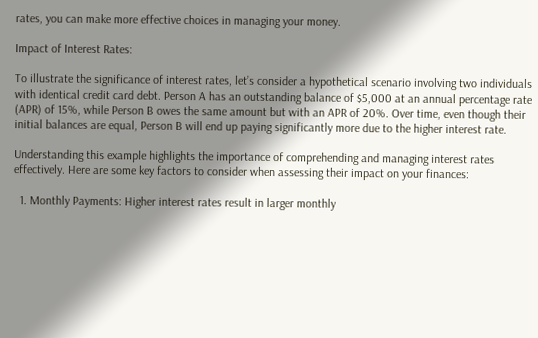rates, you can make more effective choices in managing your money.

Impact of Interest Rates:

To illustrate the significance of interest rates, let’s consider a hypothetical scenario involving two individuals with identical credit card debt. Person A has an outstanding balance of $5,000 at an annual percentage rate (APR) of 15%, while Person B owes the same amount but with an APR of 20%. Over time, even though their initial balances are equal, Person B will end up paying significantly more due to the higher interest rate.

Understanding this example highlights the importance of comprehending and managing interest rates effectively. Here are some key factors to consider when assessing their impact on your finances:

  1. Monthly Payments: Higher interest rates result in larger monthly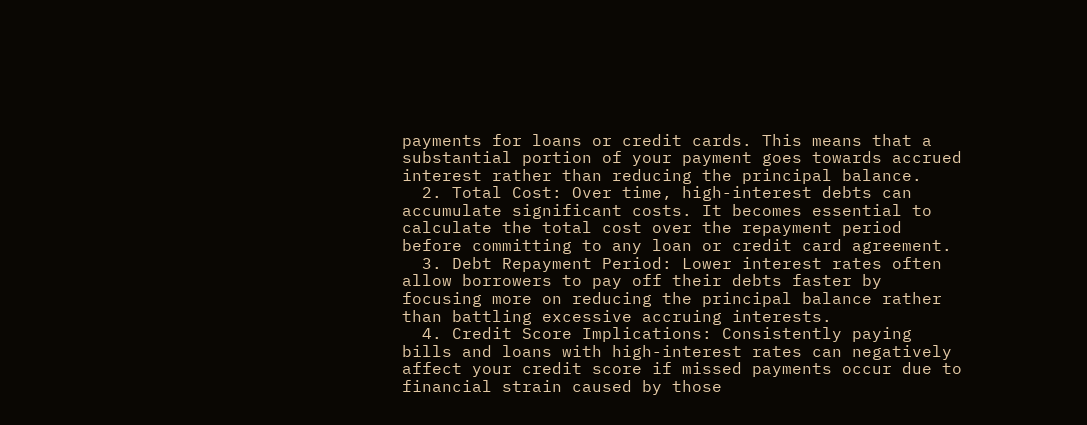payments for loans or credit cards. This means that a substantial portion of your payment goes towards accrued interest rather than reducing the principal balance.
  2. Total Cost: Over time, high-interest debts can accumulate significant costs. It becomes essential to calculate the total cost over the repayment period before committing to any loan or credit card agreement.
  3. Debt Repayment Period: Lower interest rates often allow borrowers to pay off their debts faster by focusing more on reducing the principal balance rather than battling excessive accruing interests.
  4. Credit Score Implications: Consistently paying bills and loans with high-interest rates can negatively affect your credit score if missed payments occur due to financial strain caused by those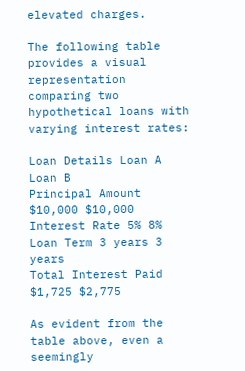elevated charges.

The following table provides a visual representation comparing two hypothetical loans with varying interest rates:

Loan Details Loan A Loan B
Principal Amount $10,000 $10,000
Interest Rate 5% 8%
Loan Term 3 years 3 years
Total Interest Paid $1,725 $2,775

As evident from the table above, even a seemingly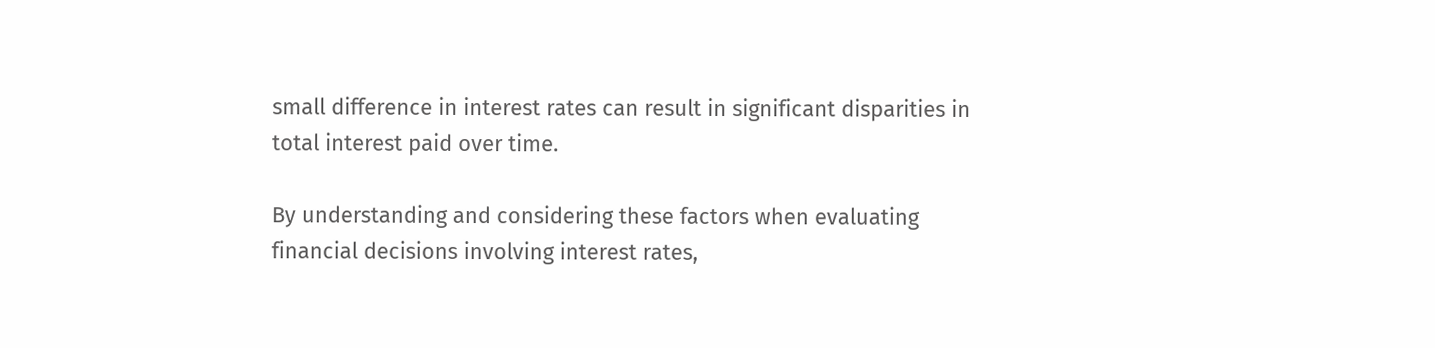small difference in interest rates can result in significant disparities in total interest paid over time.

By understanding and considering these factors when evaluating financial decisions involving interest rates,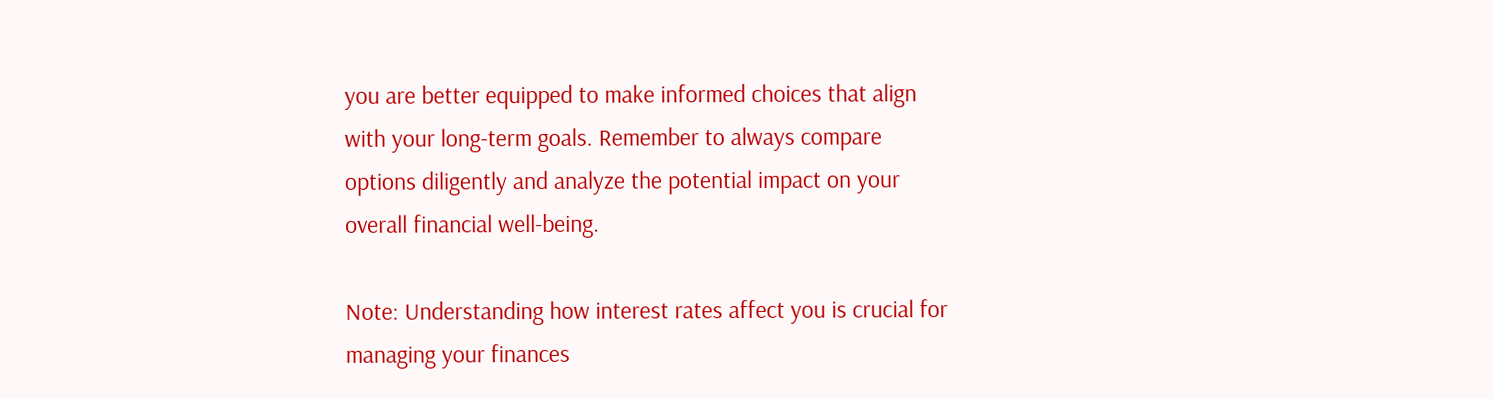you are better equipped to make informed choices that align with your long-term goals. Remember to always compare options diligently and analyze the potential impact on your overall financial well-being.

Note: Understanding how interest rates affect you is crucial for managing your finances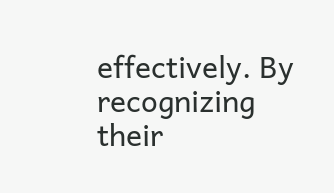effectively. By recognizing their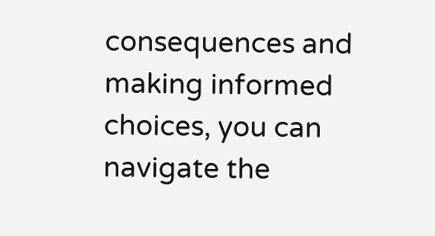consequences and making informed choices, you can navigate the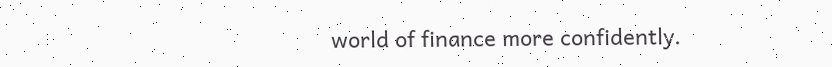world of finance more confidently.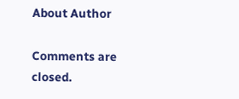About Author

Comments are closed.